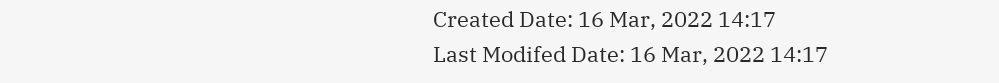Created Date: 16 Mar, 2022 14:17
Last Modifed Date: 16 Mar, 2022 14:17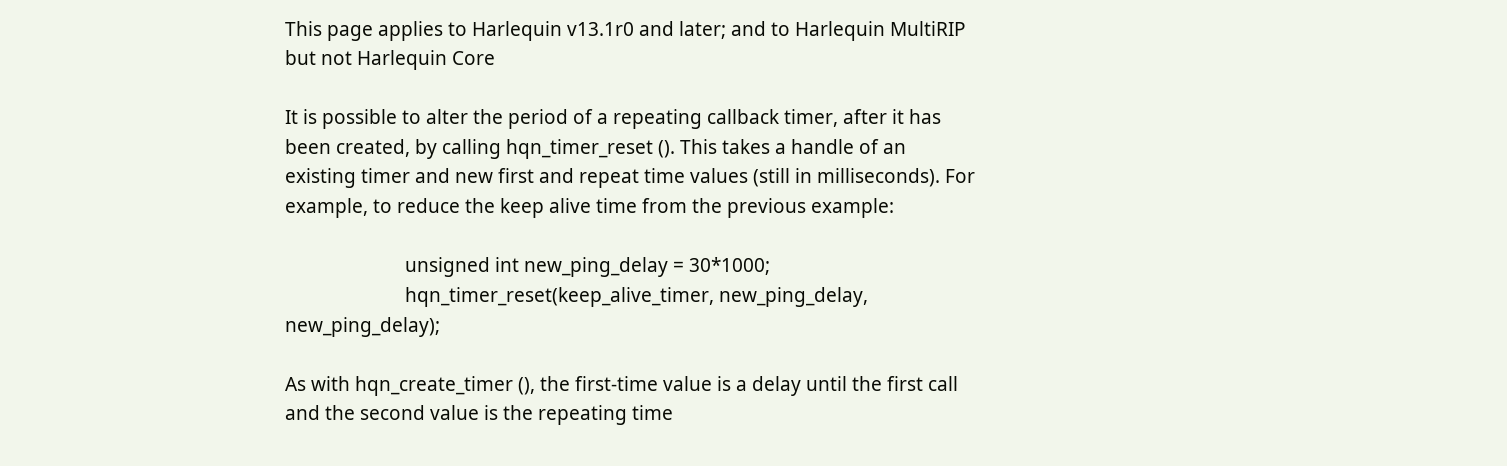This page applies to Harlequin v13.1r0 and later; and to Harlequin MultiRIP but not Harlequin Core

It is possible to alter the period of a repeating callback timer, after it has been created, by calling hqn_timer_reset (). This takes a handle of an existing timer and new first and repeat time values (still in milliseconds). For example, to reduce the keep alive time from the previous example:

                        unsigned int new_ping_delay = 30*1000;
                        hqn_timer_reset(keep_alive_timer, new_ping_delay, new_ping_delay);

As with hqn_create_timer (), the first-time value is a delay until the first call and the second value is the repeating time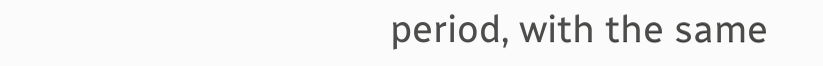period, with the same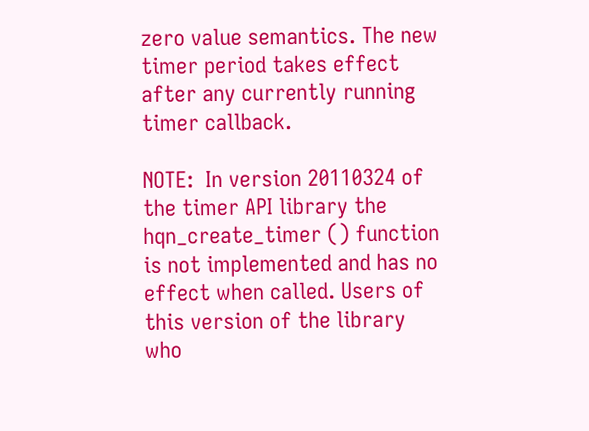zero value semantics. The new timer period takes effect after any currently running timer callback.

NOTE:  In version 20110324 of the timer API library the hqn_create_timer () function is not implemented and has no effect when called. Users of this version of the library who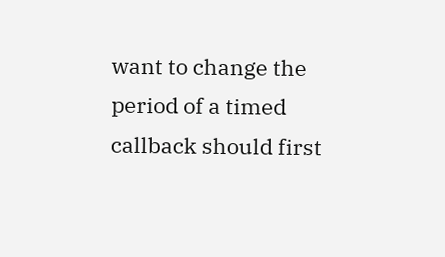want to change the period of a timed callback should first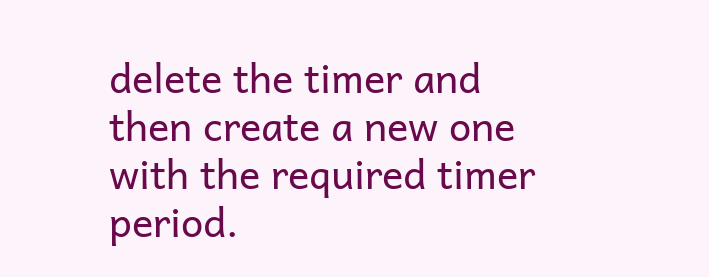delete the timer and then create a new one with the required timer period.